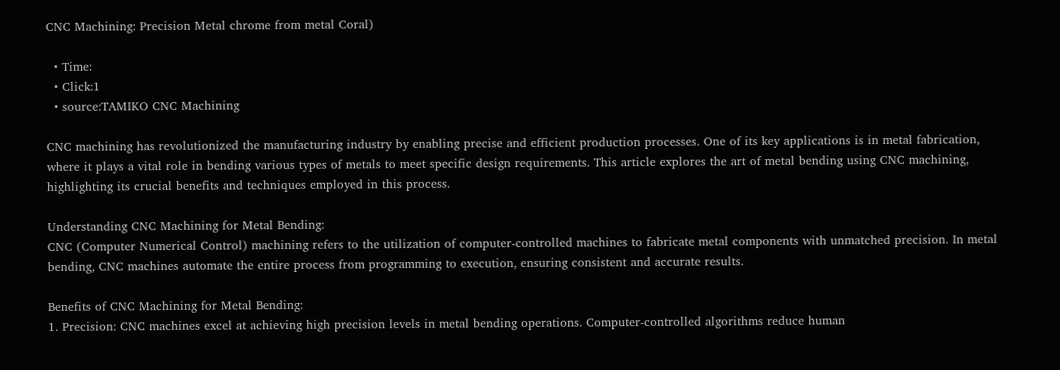CNC Machining: Precision Metal chrome from metal Coral)

  • Time:
  • Click:1
  • source:TAMIKO CNC Machining

CNC machining has revolutionized the manufacturing industry by enabling precise and efficient production processes. One of its key applications is in metal fabrication, where it plays a vital role in bending various types of metals to meet specific design requirements. This article explores the art of metal bending using CNC machining, highlighting its crucial benefits and techniques employed in this process.

Understanding CNC Machining for Metal Bending:
CNC (Computer Numerical Control) machining refers to the utilization of computer-controlled machines to fabricate metal components with unmatched precision. In metal bending, CNC machines automate the entire process from programming to execution, ensuring consistent and accurate results.

Benefits of CNC Machining for Metal Bending:
1. Precision: CNC machines excel at achieving high precision levels in metal bending operations. Computer-controlled algorithms reduce human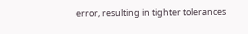error, resulting in tighter tolerances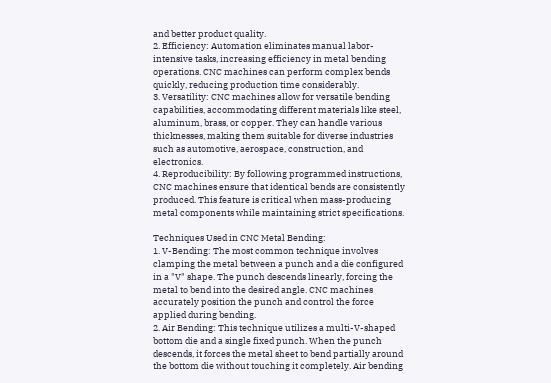and better product quality.
2. Efficiency: Automation eliminates manual labor-intensive tasks, increasing efficiency in metal bending operations. CNC machines can perform complex bends quickly, reducing production time considerably.
3. Versatility: CNC machines allow for versatile bending capabilities, accommodating different materials like steel, aluminum, brass, or copper. They can handle various thicknesses, making them suitable for diverse industries such as automotive, aerospace, construction, and electronics.
4. Reproducibility: By following programmed instructions, CNC machines ensure that identical bends are consistently produced. This feature is critical when mass-producing metal components while maintaining strict specifications.

Techniques Used in CNC Metal Bending:
1. V-Bending: The most common technique involves clamping the metal between a punch and a die configured in a "V" shape. The punch descends linearly, forcing the metal to bend into the desired angle. CNC machines accurately position the punch and control the force applied during bending.
2. Air Bending: This technique utilizes a multi-V-shaped bottom die and a single fixed punch. When the punch descends, it forces the metal sheet to bend partially around the bottom die without touching it completely. Air bending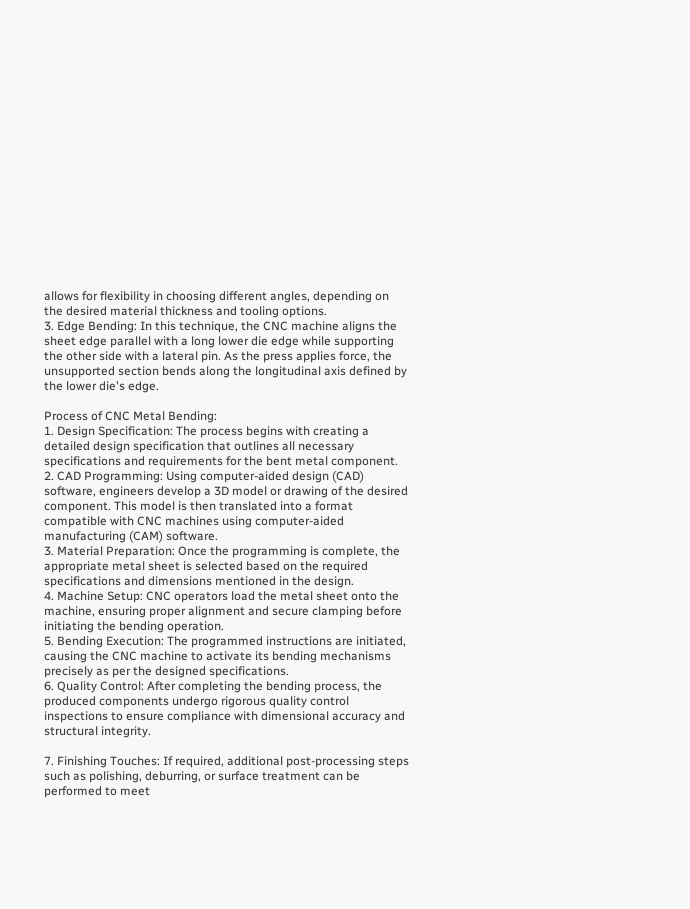allows for flexibility in choosing different angles, depending on the desired material thickness and tooling options.
3. Edge Bending: In this technique, the CNC machine aligns the sheet edge parallel with a long lower die edge while supporting the other side with a lateral pin. As the press applies force, the unsupported section bends along the longitudinal axis defined by the lower die's edge.

Process of CNC Metal Bending:
1. Design Specification: The process begins with creating a detailed design specification that outlines all necessary specifications and requirements for the bent metal component.
2. CAD Programming: Using computer-aided design (CAD) software, engineers develop a 3D model or drawing of the desired component. This model is then translated into a format compatible with CNC machines using computer-aided manufacturing (CAM) software.
3. Material Preparation: Once the programming is complete, the appropriate metal sheet is selected based on the required specifications and dimensions mentioned in the design.
4. Machine Setup: CNC operators load the metal sheet onto the machine, ensuring proper alignment and secure clamping before initiating the bending operation.
5. Bending Execution: The programmed instructions are initiated, causing the CNC machine to activate its bending mechanisms precisely as per the designed specifications.
6. Quality Control: After completing the bending process, the produced components undergo rigorous quality control inspections to ensure compliance with dimensional accuracy and structural integrity.

7. Finishing Touches: If required, additional post-processing steps such as polishing, deburring, or surface treatment can be performed to meet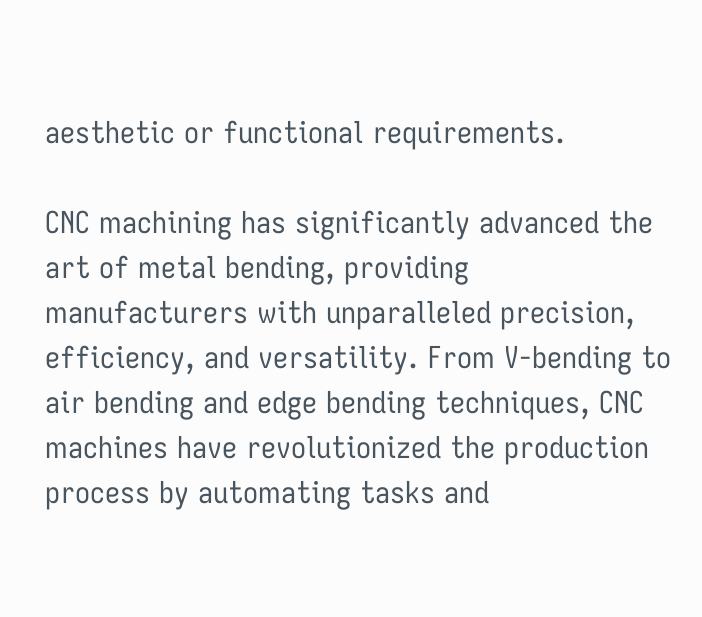aesthetic or functional requirements.

CNC machining has significantly advanced the art of metal bending, providing manufacturers with unparalleled precision, efficiency, and versatility. From V-bending to air bending and edge bending techniques, CNC machines have revolutionized the production process by automating tasks and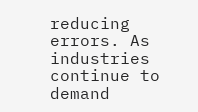reducing errors. As industries continue to demand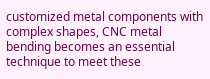customized metal components with complex shapes, CNC metal bending becomes an essential technique to meet these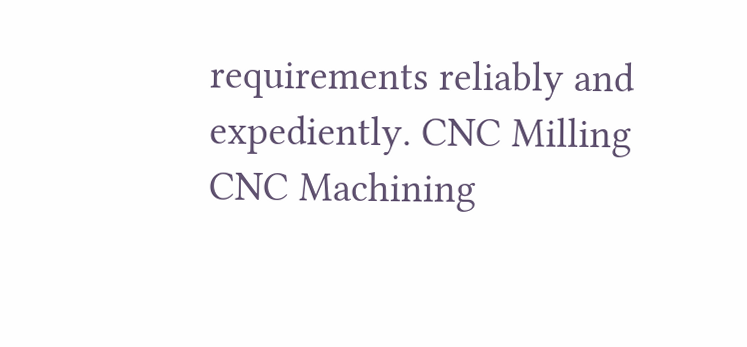requirements reliably and expediently. CNC Milling CNC Machining